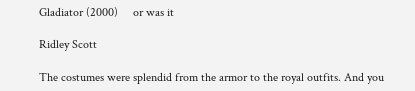Gladiator (2000)     or was it

Ridley Scott

The costumes were splendid from the armor to the royal outfits. And you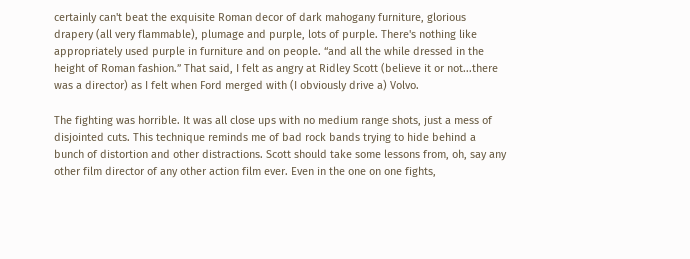certainly can't beat the exquisite Roman decor of dark mahogany furniture, glorious drapery (all very flammable), plumage and purple, lots of purple. There's nothing like appropriately used purple in furniture and on people. “and all the while dressed in the height of Roman fashion.” That said, I felt as angry at Ridley Scott (believe it or not...there was a director) as I felt when Ford merged with (I obviously drive a) Volvo.

The fighting was horrible. It was all close ups with no medium range shots, just a mess of disjointed cuts. This technique reminds me of bad rock bands trying to hide behind a bunch of distortion and other distractions. Scott should take some lessons from, oh, say any other film director of any other action film ever. Even in the one on one fights,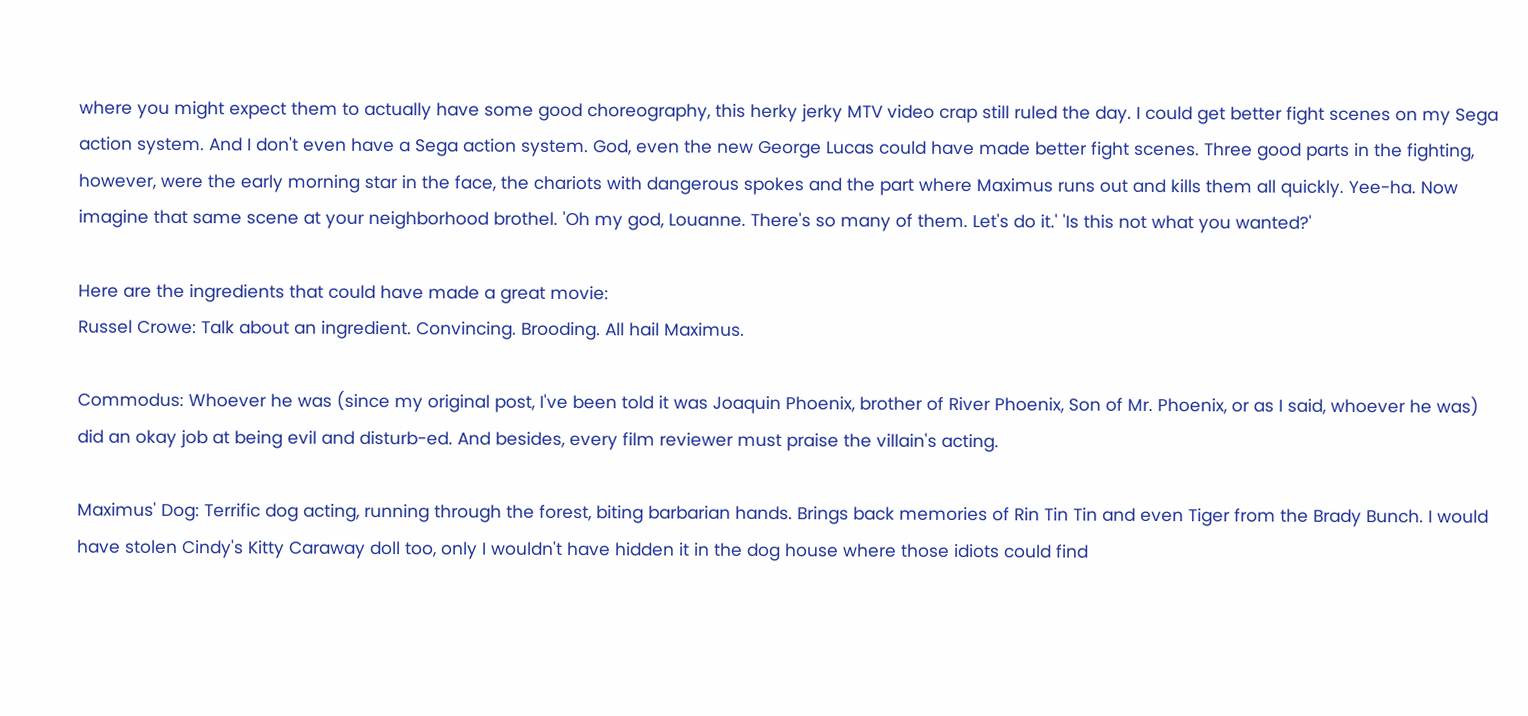where you might expect them to actually have some good choreography, this herky jerky MTV video crap still ruled the day. I could get better fight scenes on my Sega action system. And I don't even have a Sega action system. God, even the new George Lucas could have made better fight scenes. Three good parts in the fighting, however, were the early morning star in the face, the chariots with dangerous spokes and the part where Maximus runs out and kills them all quickly. Yee-ha. Now imagine that same scene at your neighborhood brothel. 'Oh my god, Louanne. There's so many of them. Let's do it.' 'Is this not what you wanted?'

Here are the ingredients that could have made a great movie:
Russel Crowe: Talk about an ingredient. Convincing. Brooding. All hail Maximus.

Commodus: Whoever he was (since my original post, I've been told it was Joaquin Phoenix, brother of River Phoenix, Son of Mr. Phoenix, or as I said, whoever he was) did an okay job at being evil and disturb-ed. And besides, every film reviewer must praise the villain's acting.

Maximus' Dog: Terrific dog acting, running through the forest, biting barbarian hands. Brings back memories of Rin Tin Tin and even Tiger from the Brady Bunch. I would have stolen Cindy's Kitty Caraway doll too, only I wouldn't have hidden it in the dog house where those idiots could find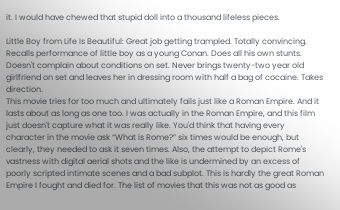it. I would have chewed that stupid doll into a thousand lifeless pieces.

Little Boy from Life Is Beautiful: Great job getting trampled. Totally convincing. Recalls performance of little boy as a young Conan. Does all his own stunts. Doesn't complain about conditions on set. Never brings twenty-two year old girlfriend on set and leaves her in dressing room with half a bag of cocaine. Takes direction.
This movie tries for too much and ultimately fails just like a Roman Empire. And it lasts about as long as one too. I was actually in the Roman Empire, and this film just doesn't capture what it was really like. You'd think that having every character in the movie ask “What is Rome?” six times would be enough, but clearly, they needed to ask it seven times. Also, the attempt to depict Rome's vastness with digital aerial shots and the like is undermined by an excess of poorly scripted intimate scenes and a bad subplot. This is hardly the great Roman Empire I fought and died for. The list of movies that this was not as good as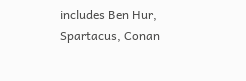includes Ben Hur, Spartacus, Conan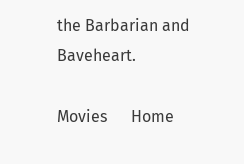the Barbarian and Baveheart.

Movies      Home